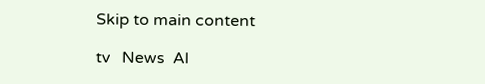Skip to main content

tv   News  Al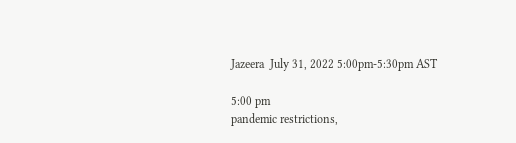Jazeera  July 31, 2022 5:00pm-5:30pm AST

5:00 pm
pandemic restrictions,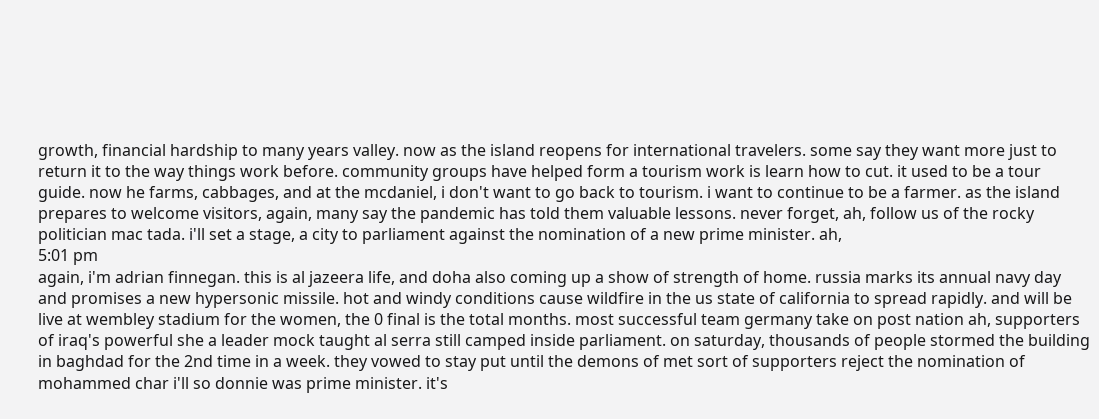growth, financial hardship to many years valley. now as the island reopens for international travelers. some say they want more just to return it to the way things work before. community groups have helped form a tourism work is learn how to cut. it used to be a tour guide. now he farms, cabbages, and at the mcdaniel, i don't want to go back to tourism. i want to continue to be a farmer. as the island prepares to welcome visitors, again, many say the pandemic has told them valuable lessons. never forget, ah, follow us of the rocky politician mac tada. i'll set a stage, a city to parliament against the nomination of a new prime minister. ah,
5:01 pm
again, i'm adrian finnegan. this is al jazeera life, and doha also coming up a show of strength of home. russia marks its annual navy day and promises a new hypersonic missile. hot and windy conditions cause wildfire in the us state of california to spread rapidly. and will be live at wembley stadium for the women, the 0 final is the total months. most successful team germany take on post nation ah, supporters of iraq's powerful she a leader mock taught al serra still camped inside parliament. on saturday, thousands of people stormed the building in baghdad for the 2nd time in a week. they vowed to stay put until the demons of met sort of supporters reject the nomination of mohammed char i'll so donnie was prime minister. it's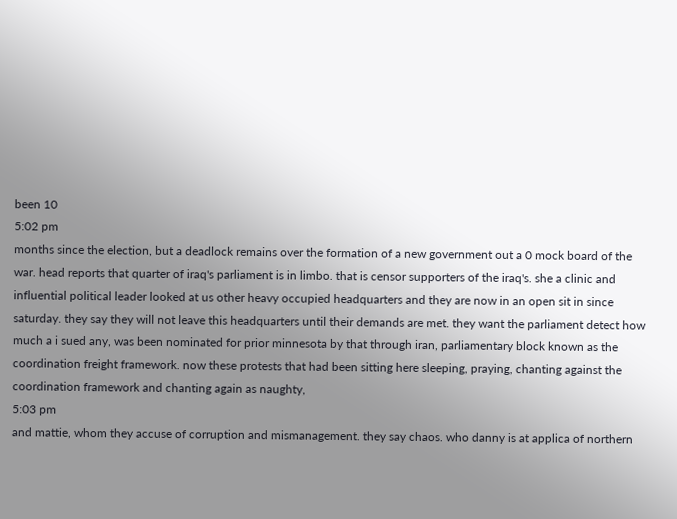been 10
5:02 pm
months since the election, but a deadlock remains over the formation of a new government out a 0 mock board of the war. head reports that quarter of iraq's parliament is in limbo. that is censor supporters of the iraq's. she a clinic and influential political leader looked at us other heavy occupied headquarters and they are now in an open sit in since saturday. they say they will not leave this headquarters until their demands are met. they want the parliament detect how much a i sued any, was been nominated for prior minnesota by that through iran, parliamentary block known as the coordination freight framework. now these protests that had been sitting here sleeping, praying, chanting against the coordination framework and chanting again as naughty,
5:03 pm
and mattie, whom they accuse of corruption and mismanagement. they say chaos. who danny is at applica of northern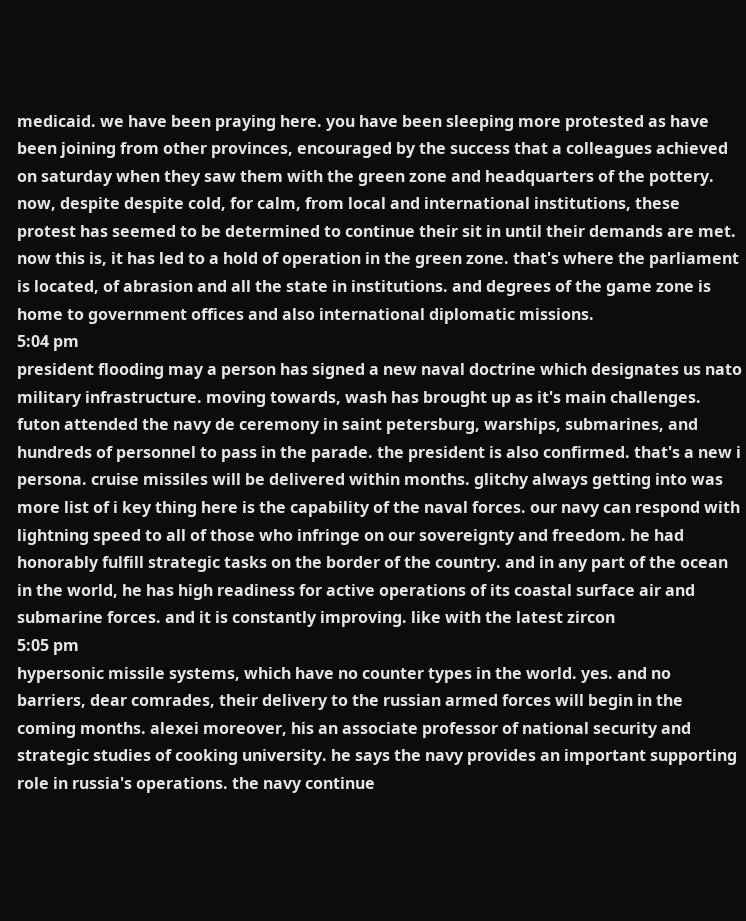medicaid. we have been praying here. you have been sleeping more protested as have been joining from other provinces, encouraged by the success that a colleagues achieved on saturday when they saw them with the green zone and headquarters of the pottery. now, despite despite cold, for calm, from local and international institutions, these protest has seemed to be determined to continue their sit in until their demands are met. now this is, it has led to a hold of operation in the green zone. that's where the parliament is located, of abrasion and all the state in institutions. and degrees of the game zone is home to government offices and also international diplomatic missions.
5:04 pm
president flooding may a person has signed a new naval doctrine which designates us nato military infrastructure. moving towards, wash has brought up as it's main challenges. futon attended the navy de ceremony in saint petersburg, warships, submarines, and hundreds of personnel to pass in the parade. the president is also confirmed. that's a new i persona. cruise missiles will be delivered within months. glitchy always getting into was more list of i key thing here is the capability of the naval forces. our navy can respond with lightning speed to all of those who infringe on our sovereignty and freedom. he had honorably fulfill strategic tasks on the border of the country. and in any part of the ocean in the world, he has high readiness for active operations of its coastal surface air and submarine forces. and it is constantly improving. like with the latest zircon
5:05 pm
hypersonic missile systems, which have no counter types in the world. yes. and no barriers, dear comrades, their delivery to the russian armed forces will begin in the coming months. alexei moreover, his an associate professor of national security and strategic studies of cooking university. he says the navy provides an important supporting role in russia's operations. the navy continue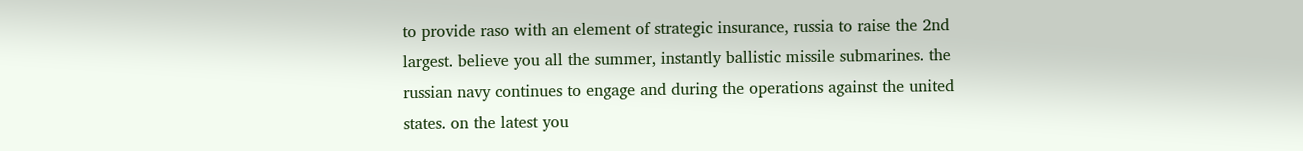to provide raso with an element of strategic insurance, russia to raise the 2nd largest. believe you all the summer, instantly ballistic missile submarines. the russian navy continues to engage and during the operations against the united states. on the latest you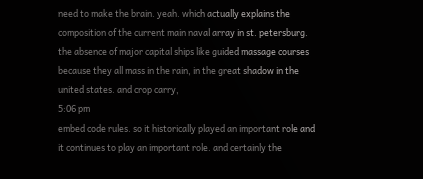need to make the brain. yeah. which actually explains the composition of the current main naval array in st. petersburg. the absence of major capital ships like guided massage courses because they all mass in the rain, in the great shadow in the united states. and crop carry,
5:06 pm
embed code rules. so it historically played an important role and it continues to play an important role. and certainly the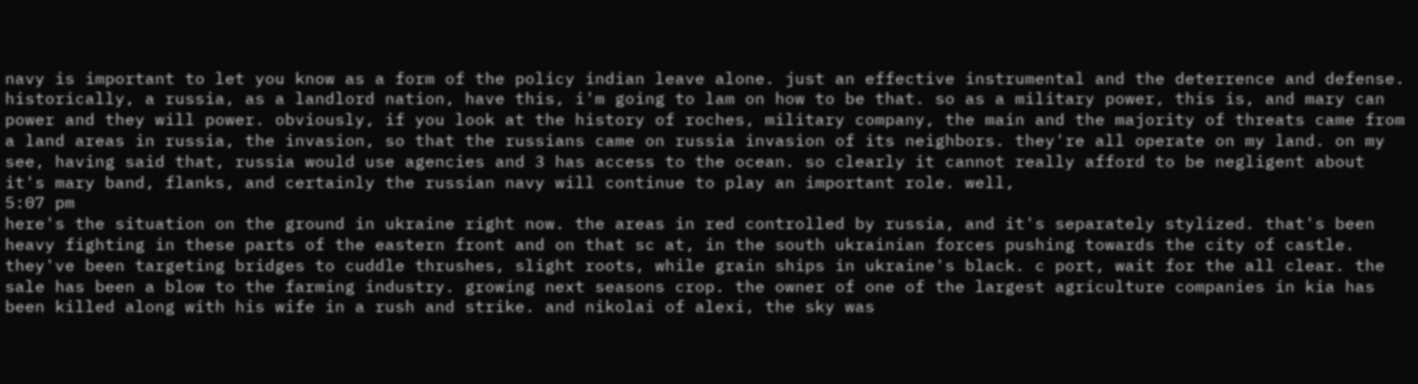navy is important to let you know as a form of the policy indian leave alone. just an effective instrumental and the deterrence and defense. historically, a russia, as a landlord nation, have this, i'm going to lam on how to be that. so as a military power, this is, and mary can power and they will power. obviously, if you look at the history of roches, military company, the main and the majority of threats came from a land areas in russia, the invasion, so that the russians came on russia invasion of its neighbors. they're all operate on my land. on my see, having said that, russia would use agencies and 3 has access to the ocean. so clearly it cannot really afford to be negligent about it's mary band, flanks, and certainly the russian navy will continue to play an important role. well,
5:07 pm
here's the situation on the ground in ukraine right now. the areas in red controlled by russia, and it's separately stylized. that's been heavy fighting in these parts of the eastern front and on that sc at, in the south ukrainian forces pushing towards the city of castle. they've been targeting bridges to cuddle thrushes, slight roots, while grain ships in ukraine's black. c port, wait for the all clear. the sale has been a blow to the farming industry. growing next seasons crop. the owner of one of the largest agriculture companies in kia has been killed along with his wife in a rush and strike. and nikolai of alexi, the sky was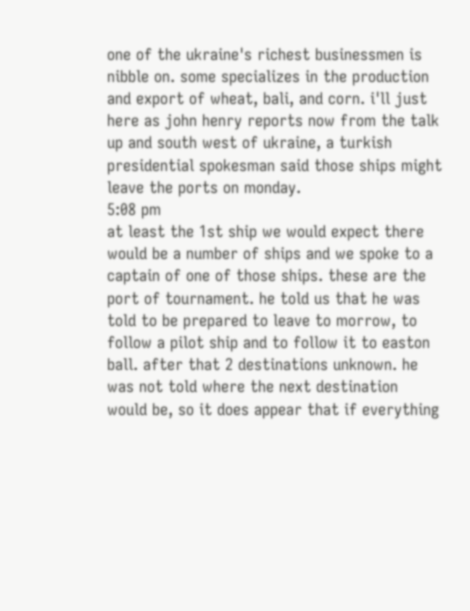one of the ukraine's richest businessmen is nibble on. some specializes in the production and export of wheat, bali, and corn. i'll just here as john henry reports now from the talk up and south west of ukraine, a turkish presidential spokesman said those ships might leave the ports on monday.
5:08 pm
at least the 1st ship we would expect there would be a number of ships and we spoke to a captain of one of those ships. these are the port of tournament. he told us that he was told to be prepared to leave to morrow, to follow a pilot ship and to follow it to easton ball. after that 2 destinations unknown. he was not told where the next destination would be, so it does appear that if everything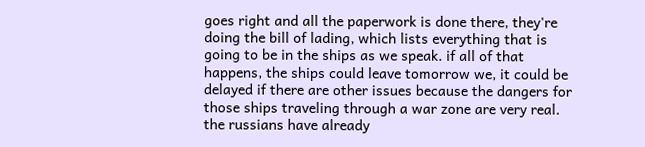goes right and all the paperwork is done there, they're doing the bill of lading, which lists everything that is going to be in the ships as we speak. if all of that happens, the ships could leave tomorrow we, it could be delayed if there are other issues because the dangers for those ships traveling through a war zone are very real. the russians have already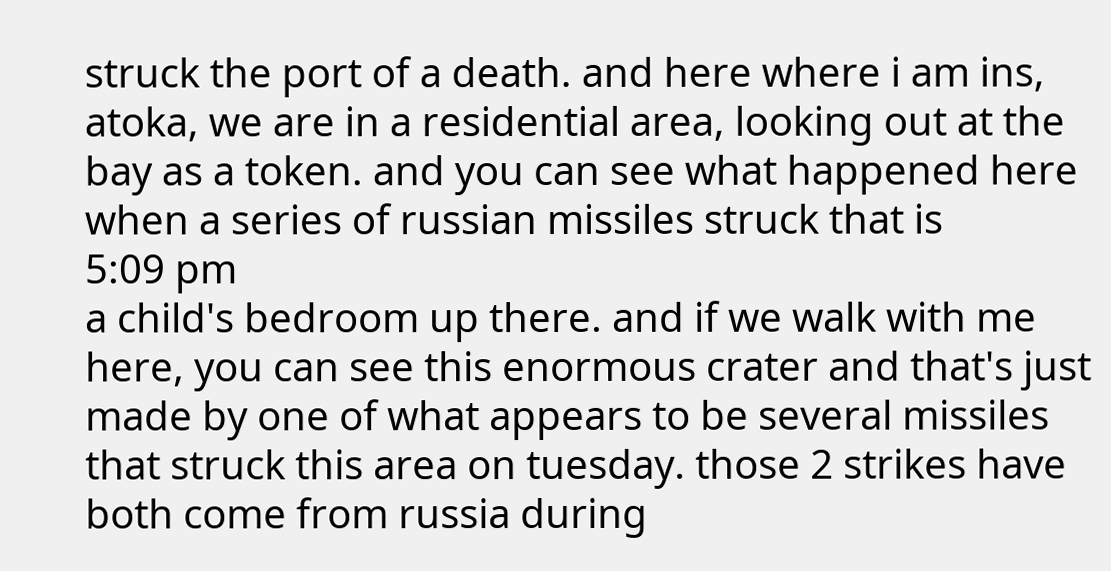struck the port of a death. and here where i am ins, atoka, we are in a residential area, looking out at the bay as a token. and you can see what happened here when a series of russian missiles struck that is
5:09 pm
a child's bedroom up there. and if we walk with me here, you can see this enormous crater and that's just made by one of what appears to be several missiles that struck this area on tuesday. those 2 strikes have both come from russia during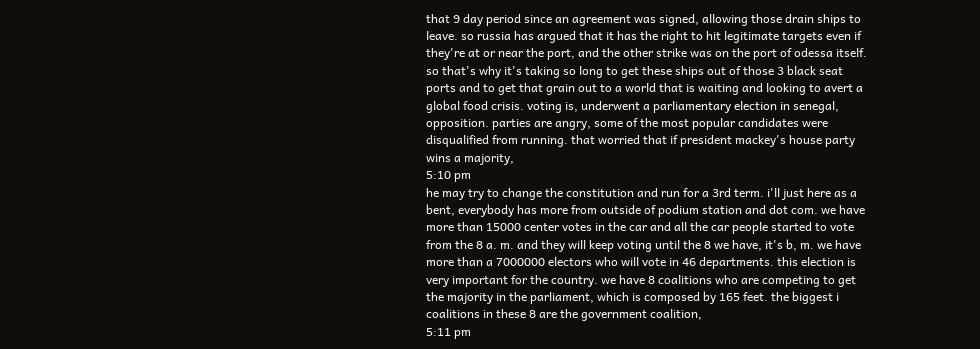that 9 day period since an agreement was signed, allowing those drain ships to leave. so russia has argued that it has the right to hit legitimate targets even if they're at or near the port, and the other strike was on the port of odessa itself. so that's why it's taking so long to get these ships out of those 3 black seat ports and to get that grain out to a world that is waiting and looking to avert a global food crisis. voting is, underwent a parliamentary election in senegal, opposition. parties are angry, some of the most popular candidates were disqualified from running. that worried that if president mackey's house party wins a majority,
5:10 pm
he may try to change the constitution and run for a 3rd term. i'll just here as a bent, everybody has more from outside of podium station and dot com. we have more than 15000 center votes in the car and all the car people started to vote from the 8 a. m. and they will keep voting until the 8 we have, it's b, m. we have more than a 7000000 electors who will vote in 46 departments. this election is very important for the country. we have 8 coalitions who are competing to get the majority in the parliament, which is composed by 165 feet. the biggest i coalitions in these 8 are the government coalition,
5:11 pm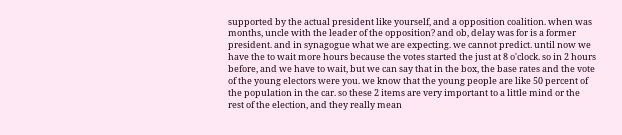supported by the actual president like yourself, and a opposition coalition. when was months, uncle with the leader of the opposition? and ob, delay was for is a former president. and in synagogue what we are expecting. we cannot predict. until now we have the to wait more hours because the votes started the just at 8 o'clock. so in 2 hours before, and we have to wait, but we can say that in the box, the base rates and the vote of the young electors were you. we know that the young people are like 50 percent of the population in the car. so these 2 items are very important to a little mind or the rest of the election, and they really mean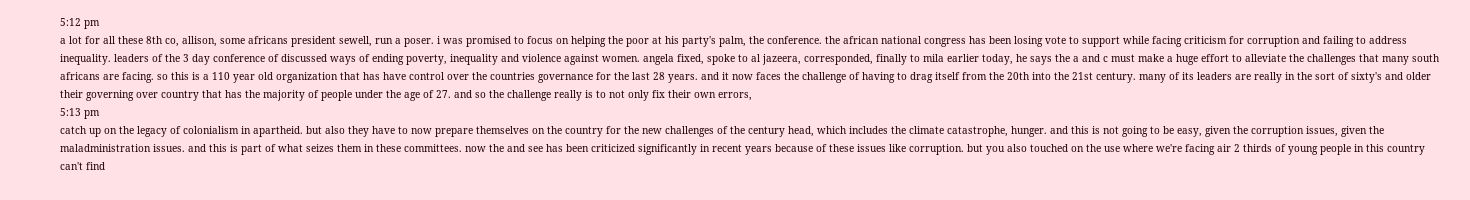5:12 pm
a lot for all these 8th co, allison, some africans president sewell, run a poser. i was promised to focus on helping the poor at his party's palm, the conference. the african national congress has been losing vote to support while facing criticism for corruption and failing to address inequality. leaders of the 3 day conference of discussed ways of ending poverty, inequality and violence against women. angela fixed, spoke to al jazeera, corresponded, finally to mila earlier today, he says the a and c must make a huge effort to alleviate the challenges that many south africans are facing. so this is a 110 year old organization that has have control over the countries governance for the last 28 years. and it now faces the challenge of having to drag itself from the 20th into the 21st century. many of its leaders are really in the sort of sixty's and older their governing over country that has the majority of people under the age of 27. and so the challenge really is to not only fix their own errors,
5:13 pm
catch up on the legacy of colonialism in apartheid. but also they have to now prepare themselves on the country for the new challenges of the century head, which includes the climate catastrophe, hunger. and this is not going to be easy, given the corruption issues, given the maladministration issues. and this is part of what seizes them in these committees. now the and see has been criticized significantly in recent years because of these issues like corruption. but you also touched on the use where we're facing air 2 thirds of young people in this country can't find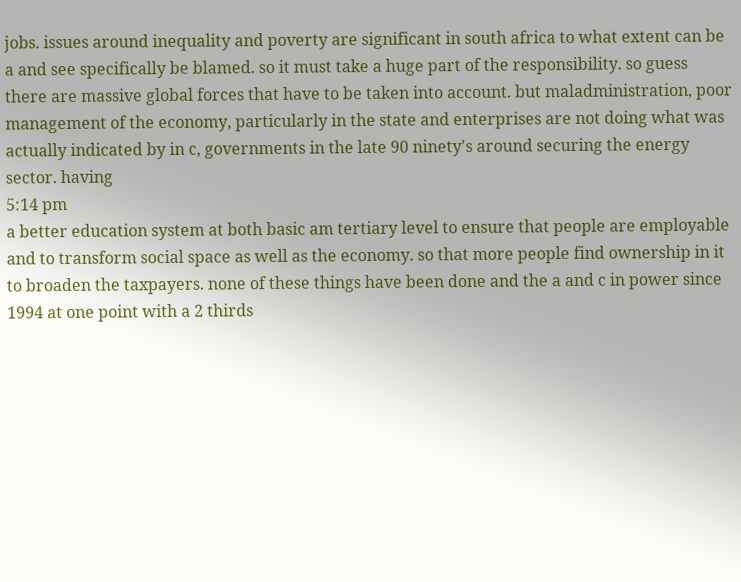jobs. issues around inequality and poverty are significant in south africa to what extent can be a and see specifically be blamed. so it must take a huge part of the responsibility. so guess there are massive global forces that have to be taken into account. but maladministration, poor management of the economy, particularly in the state and enterprises are not doing what was actually indicated by in c, governments in the late 90 ninety's around securing the energy sector. having
5:14 pm
a better education system at both basic am tertiary level to ensure that people are employable and to transform social space as well as the economy. so that more people find ownership in it to broaden the taxpayers. none of these things have been done and the a and c in power since 1994 at one point with a 2 thirds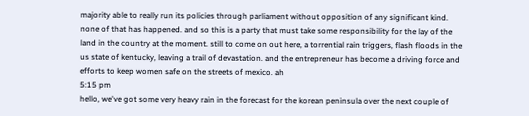majority able to really run its policies through parliament without opposition of any significant kind. none of that has happened. and so this is a party that must take some responsibility for the lay of the land in the country at the moment. still to come on out here, a torrential rain triggers, flash floods in the us state of kentucky, leaving a trail of devastation. and the entrepreneur has become a driving force and efforts to keep women safe on the streets of mexico. ah
5:15 pm
hello, we've got some very heavy rain in the forecast for the korean peninsula over the next couple of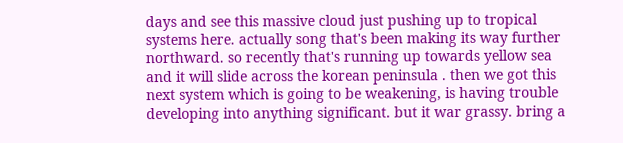days and see this massive cloud just pushing up to tropical systems here. actually song that's been making its way further northward. so recently that's running up towards yellow sea and it will slide across the korean peninsula . then we got this next system which is going to be weakening, is having trouble developing into anything significant. but it war grassy. bring a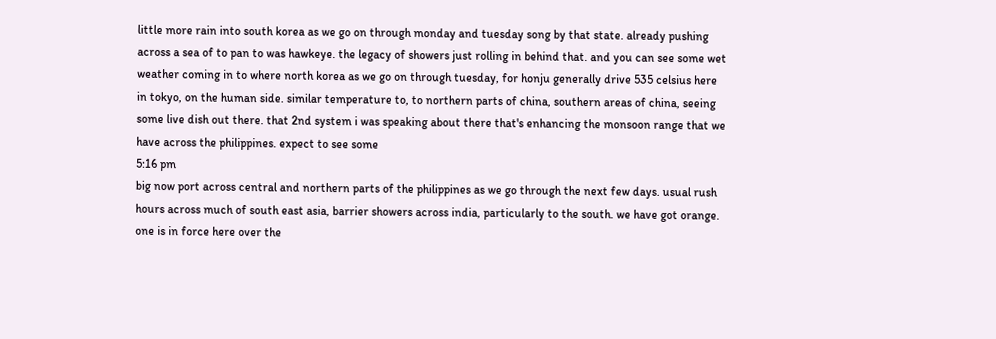little more rain into south korea as we go on through monday and tuesday song by that state. already pushing across a sea of to pan to was hawkeye. the legacy of showers just rolling in behind that. and you can see some wet weather coming in to where north korea as we go on through tuesday, for honju generally drive 535 celsius here in tokyo, on the human side. similar temperature to, to northern parts of china, southern areas of china, seeing some live dish out there. that 2nd system i was speaking about there that's enhancing the monsoon range that we have across the philippines. expect to see some
5:16 pm
big now port across central and northern parts of the philippines as we go through the next few days. usual rush hours across much of south east asia, barrier showers across india, particularly to the south. we have got orange. one is in force here over the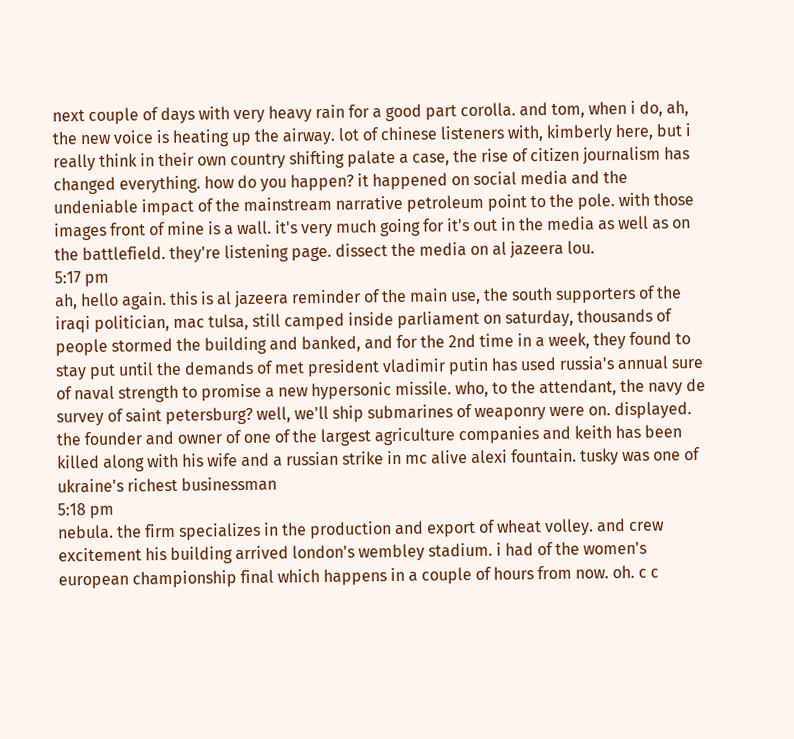next couple of days with very heavy rain for a good part corolla. and tom, when i do, ah, the new voice is heating up the airway. lot of chinese listeners with, kimberly here, but i really think in their own country shifting palate a case, the rise of citizen journalism has changed everything. how do you happen? it happened on social media and the undeniable impact of the mainstream narrative petroleum point to the pole. with those images front of mine is a wall. it's very much going for it's out in the media as well as on the battlefield. they're listening page. dissect the media on al jazeera lou.
5:17 pm
ah, hello again. this is al jazeera reminder of the main use, the south supporters of the iraqi politician, mac tulsa, still camped inside parliament on saturday, thousands of people stormed the building and banked, and for the 2nd time in a week, they found to stay put until the demands of met president vladimir putin has used russia's annual sure of naval strength to promise a new hypersonic missile. who, to the attendant, the navy de survey of saint petersburg? well, we'll ship submarines of weaponry were on. displayed. the founder and owner of one of the largest agriculture companies and keith has been killed along with his wife and a russian strike in mc alive alexi fountain. tusky was one of ukraine's richest businessman
5:18 pm
nebula. the firm specializes in the production and export of wheat volley. and crew excitement his building arrived london's wembley stadium. i had of the women's european championship final which happens in a couple of hours from now. oh. c c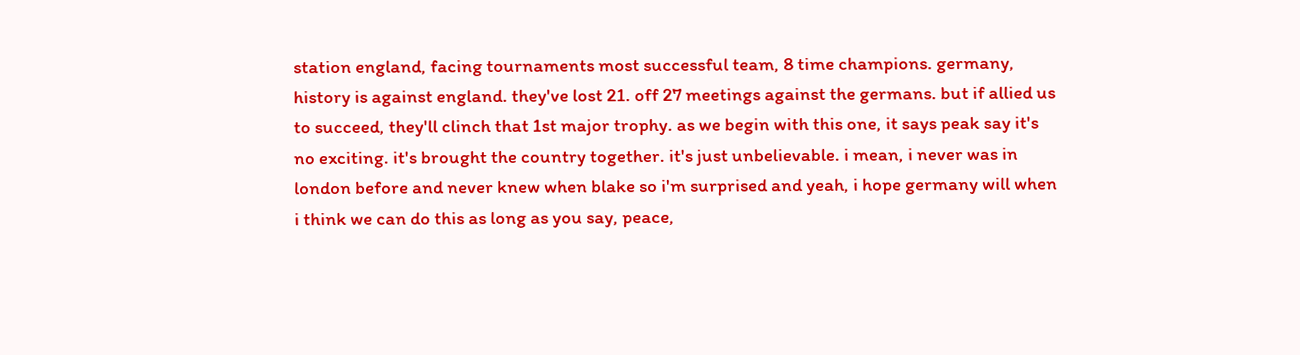station england, facing tournaments most successful team, 8 time champions. germany, history is against england. they've lost 21. off 27 meetings against the germans. but if allied us to succeed, they'll clinch that 1st major trophy. as we begin with this one, it says peak say it's no exciting. it's brought the country together. it's just unbelievable. i mean, i never was in london before and never knew when blake so i'm surprised and yeah, i hope germany will when i think we can do this as long as you say, peace,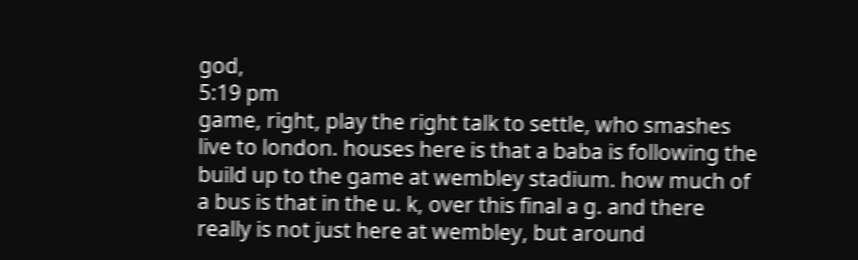god,
5:19 pm
game, right, play the right talk to settle, who smashes live to london. houses here is that a baba is following the build up to the game at wembley stadium. how much of a bus is that in the u. k, over this final a g. and there really is not just here at wembley, but around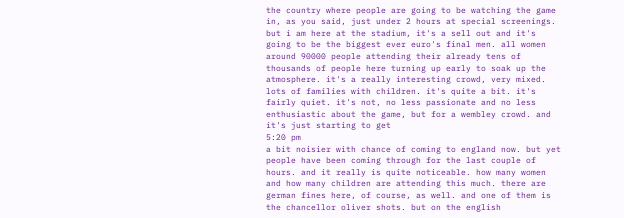the country where people are going to be watching the game in, as you said, just under 2 hours at special screenings. but i am here at the stadium, it's a sell out and it's going to be the biggest ever euro's final men. all women around 90000 people attending their already tens of thousands of people here turning up early to soak up the atmosphere. it's a really interesting crowd, very mixed. lots of families with children. it's quite a bit. it's fairly quiet. it's not, no less passionate and no less enthusiastic about the game, but for a wembley crowd. and it's just starting to get
5:20 pm
a bit noisier with chance of coming to england now. but yet people have been coming through for the last couple of hours. and it really is quite noticeable. how many women and how many children are attending this much. there are german fines here, of course, as well. and one of them is the chancellor oliver shots. but on the english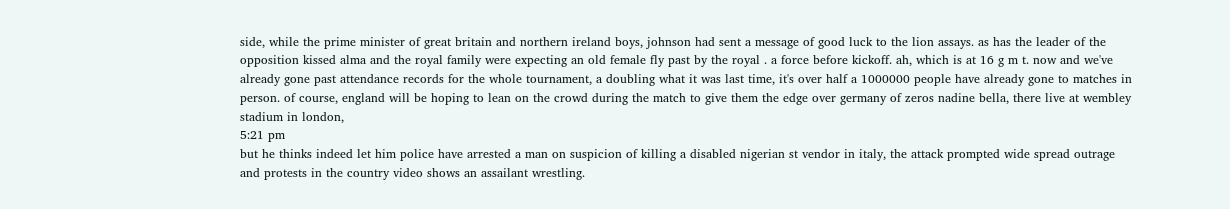side, while the prime minister of great britain and northern ireland boys, johnson had sent a message of good luck to the lion assays. as has the leader of the opposition kissed alma and the royal family were expecting an old female fly past by the royal . a force before kickoff. ah, which is at 16 g m t. now and we've already gone past attendance records for the whole tournament, a doubling what it was last time, it's over half a 1000000 people have already gone to matches in person. of course, england will be hoping to lean on the crowd during the match to give them the edge over germany of zeros nadine bella, there live at wembley stadium in london,
5:21 pm
but he thinks indeed let him police have arrested a man on suspicion of killing a disabled nigerian st vendor in italy, the attack prompted wide spread outrage and protests in the country video shows an assailant wrestling.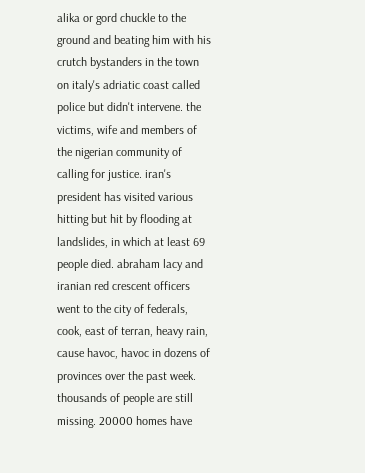alika or gord chuckle to the ground and beating him with his crutch bystanders in the town on italy's adriatic coast called police but didn't intervene. the victims, wife and members of the nigerian community of calling for justice. iran's president has visited various hitting but hit by flooding at landslides, in which at least 69 people died. abraham lacy and iranian red crescent officers went to the city of federals, cook, east of terran, heavy rain, cause havoc, havoc in dozens of provinces over the past week. thousands of people are still missing. 20000 homes have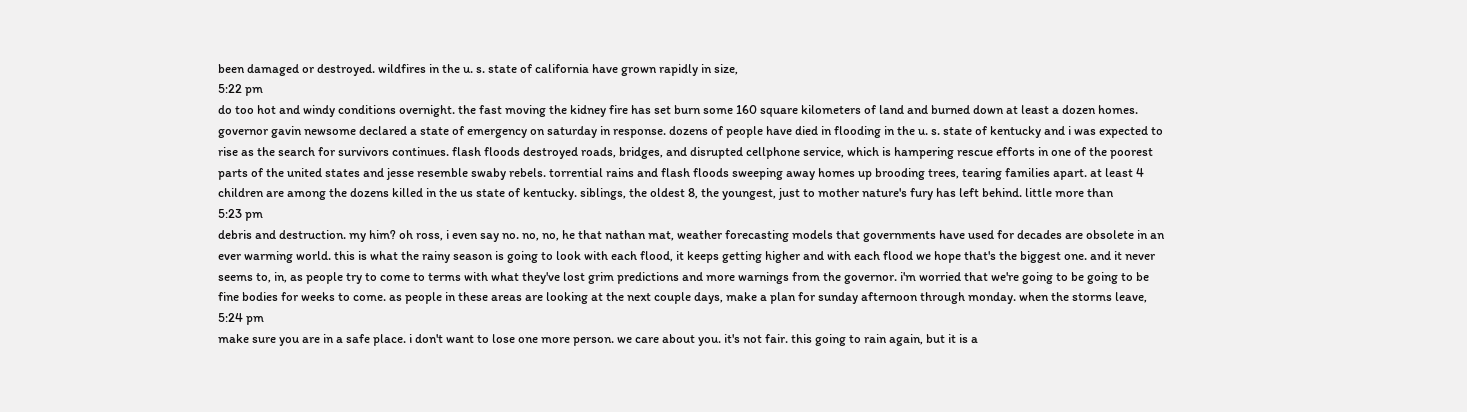been damaged or destroyed. wildfires in the u. s. state of california have grown rapidly in size,
5:22 pm
do too hot and windy conditions overnight. the fast moving the kidney fire has set burn some 160 square kilometers of land and burned down at least a dozen homes. governor gavin newsome declared a state of emergency on saturday in response. dozens of people have died in flooding in the u. s. state of kentucky and i was expected to rise as the search for survivors continues. flash floods destroyed roads, bridges, and disrupted cellphone service, which is hampering rescue efforts in one of the poorest parts of the united states and jesse resemble swaby rebels. torrential rains and flash floods sweeping away homes up brooding trees, tearing families apart. at least 4 children are among the dozens killed in the us state of kentucky. siblings, the oldest 8, the youngest, just to mother nature's fury has left behind. little more than
5:23 pm
debris and destruction. my him? oh ross, i even say no. no, no, he that nathan mat, weather forecasting models that governments have used for decades are obsolete in an ever warming world. this is what the rainy season is going to look with each flood, it keeps getting higher and with each flood we hope that's the biggest one. and it never seems to, in, as people try to come to terms with what they've lost grim predictions and more warnings from the governor. i'm worried that we're going to be going to be fine bodies for weeks to come. as people in these areas are looking at the next couple days, make a plan for sunday afternoon through monday. when the storms leave,
5:24 pm
make sure you are in a safe place. i don't want to lose one more person. we care about you. it's not fair. this going to rain again, but it is a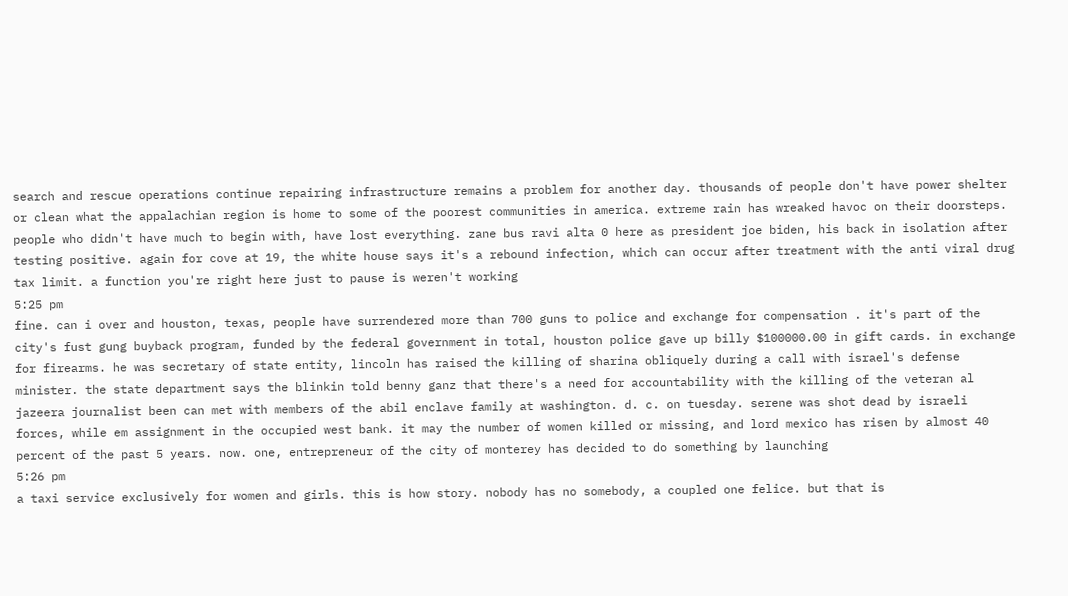search and rescue operations continue repairing infrastructure remains a problem for another day. thousands of people don't have power shelter or clean what the appalachian region is home to some of the poorest communities in america. extreme rain has wreaked havoc on their doorsteps. people who didn't have much to begin with, have lost everything. zane bus ravi alta 0 here as president joe biden, his back in isolation after testing positive. again for cove at 19, the white house says it's a rebound infection, which can occur after treatment with the anti viral drug tax limit. a function you're right here just to pause is weren't working
5:25 pm
fine. can i over and houston, texas, people have surrendered more than 700 guns to police and exchange for compensation . it's part of the city's fust gung buyback program, funded by the federal government in total, houston police gave up billy $100000.00 in gift cards. in exchange for firearms. he was secretary of state entity, lincoln has raised the killing of sharina obliquely during a call with israel's defense minister. the state department says the blinkin told benny ganz that there's a need for accountability with the killing of the veteran al jazeera journalist been can met with members of the abil enclave family at washington. d. c. on tuesday. serene was shot dead by israeli forces, while em assignment in the occupied west bank. it may the number of women killed or missing, and lord mexico has risen by almost 40 percent of the past 5 years. now. one, entrepreneur of the city of monterey has decided to do something by launching
5:26 pm
a taxi service exclusively for women and girls. this is how story. nobody has no somebody, a coupled one felice. but that is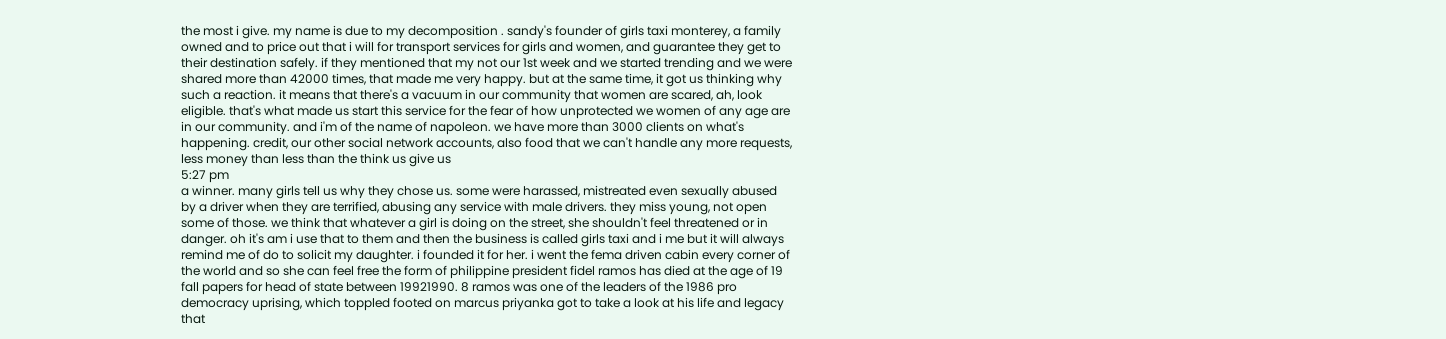the most i give. my name is due to my decomposition . sandy's founder of girls taxi monterey, a family owned and to price out that i will for transport services for girls and women, and guarantee they get to their destination safely. if they mentioned that my not our 1st week and we started trending and we were shared more than 42000 times, that made me very happy. but at the same time, it got us thinking why such a reaction. it means that there's a vacuum in our community that women are scared, ah, look eligible. that's what made us start this service for the fear of how unprotected we women of any age are in our community. and i'm of the name of napoleon. we have more than 3000 clients on what's happening. credit, our other social network accounts, also food that we can't handle any more requests, less money than less than the think us give us
5:27 pm
a winner. many girls tell us why they chose us. some were harassed, mistreated even sexually abused by a driver when they are terrified, abusing any service with male drivers. they miss young, not open some of those. we think that whatever a girl is doing on the street, she shouldn't feel threatened or in danger. oh it's am i use that to them and then the business is called girls taxi and i me but it will always remind me of do to solicit my daughter. i founded it for her. i went the fema driven cabin every corner of the world and so she can feel free the form of philippine president fidel ramos has died at the age of 19 fall papers for head of state between 19921990. 8 ramos was one of the leaders of the 1986 pro democracy uprising, which toppled footed on marcus priyanka got to take a look at his life and legacy that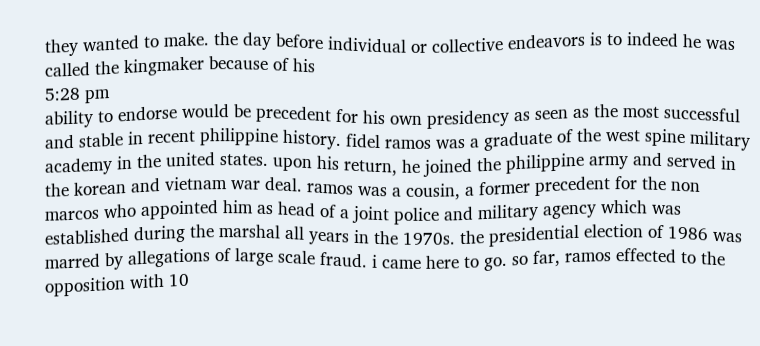they wanted to make. the day before individual or collective endeavors is to indeed he was called the kingmaker because of his
5:28 pm
ability to endorse would be precedent for his own presidency as seen as the most successful and stable in recent philippine history. fidel ramos was a graduate of the west spine military academy in the united states. upon his return, he joined the philippine army and served in the korean and vietnam war deal. ramos was a cousin, a former precedent for the non marcos who appointed him as head of a joint police and military agency which was established during the marshal all years in the 1970s. the presidential election of 1986 was marred by allegations of large scale fraud. i came here to go. so far, ramos effected to the opposition with 10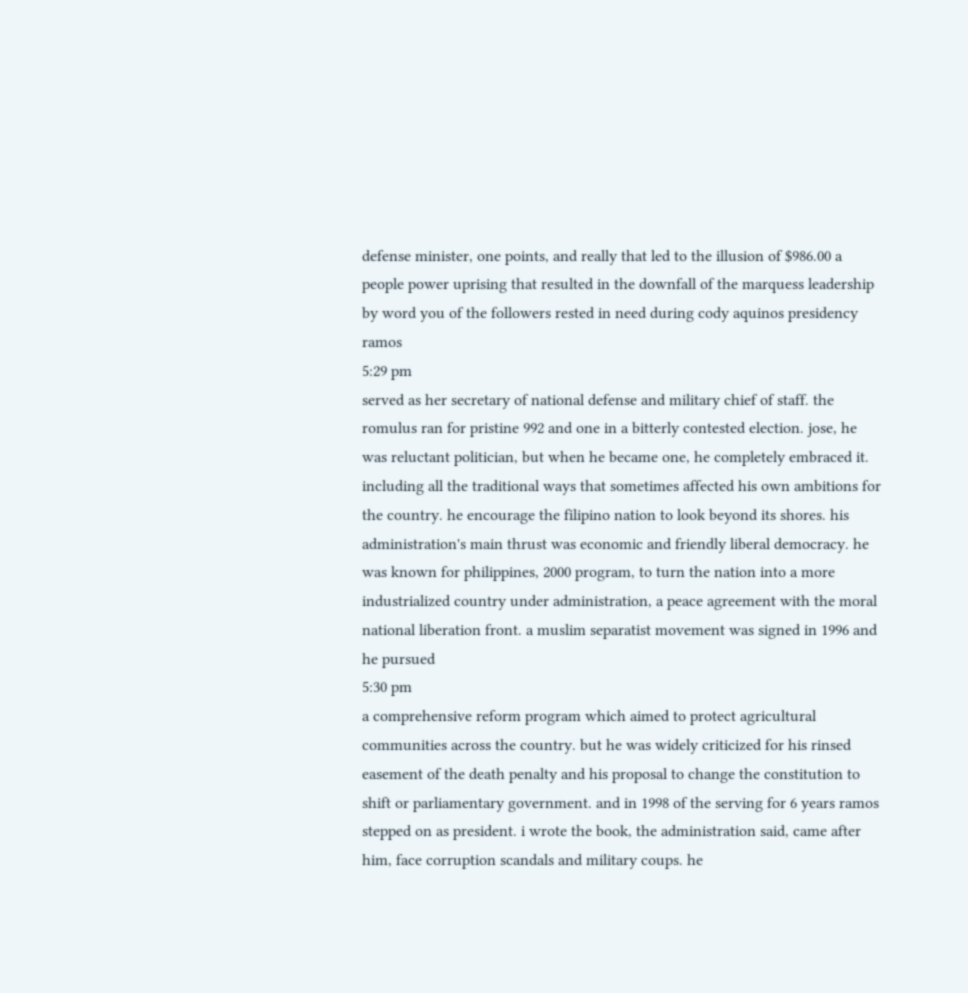defense minister, one points, and really that led to the illusion of $986.00 a people power uprising that resulted in the downfall of the marquess leadership by word you of the followers rested in need during cody aquinos presidency ramos
5:29 pm
served as her secretary of national defense and military chief of staff. the romulus ran for pristine 992 and one in a bitterly contested election. jose, he was reluctant politician, but when he became one, he completely embraced it. including all the traditional ways that sometimes affected his own ambitions for the country. he encourage the filipino nation to look beyond its shores. his administration's main thrust was economic and friendly liberal democracy. he was known for philippines, 2000 program, to turn the nation into a more industrialized country under administration, a peace agreement with the moral national liberation front. a muslim separatist movement was signed in 1996 and he pursued
5:30 pm
a comprehensive reform program which aimed to protect agricultural communities across the country. but he was widely criticized for his rinsed easement of the death penalty and his proposal to change the constitution to shift or parliamentary government. and in 1998 of the serving for 6 years ramos stepped on as president. i wrote the book, the administration said, came after him, face corruption scandals and military coups. he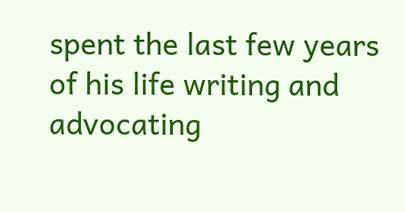spent the last few years of his life writing and advocating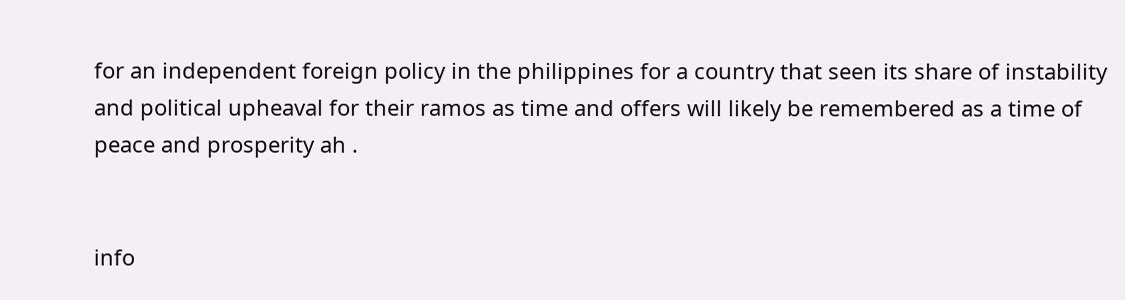for an independent foreign policy in the philippines for a country that seen its share of instability and political upheaval for their ramos as time and offers will likely be remembered as a time of peace and prosperity ah .


info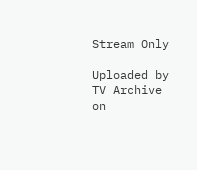Stream Only

Uploaded by TV Archive on